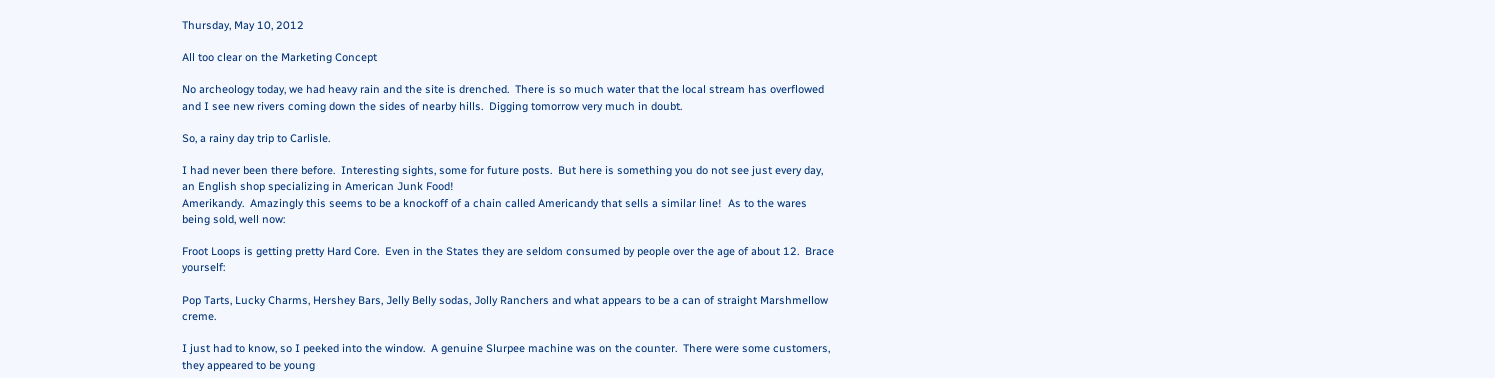Thursday, May 10, 2012

All too clear on the Marketing Concept

No archeology today, we had heavy rain and the site is drenched.  There is so much water that the local stream has overflowed and I see new rivers coming down the sides of nearby hills.  Digging tomorrow very much in doubt.

So, a rainy day trip to Carlisle.

I had never been there before.  Interesting sights, some for future posts.  But here is something you do not see just every day, an English shop specializing in American Junk Food!
Amerikandy.  Amazingly this seems to be a knockoff of a chain called Americandy that sells a similar line!  As to the wares being sold, well now:

Froot Loops is getting pretty Hard Core.  Even in the States they are seldom consumed by people over the age of about 12.  Brace yourself:

Pop Tarts, Lucky Charms, Hershey Bars, Jelly Belly sodas, Jolly Ranchers and what appears to be a can of straight Marshmellow creme.

I just had to know, so I peeked into the window.  A genuine Slurpee machine was on the counter.  There were some customers, they appeared to be young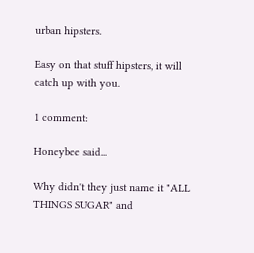urban hipsters.

Easy on that stuff hipsters, it will catch up with you.

1 comment:

Honeybee said...

Why didn't they just name it "ALL THINGS SUGAR" and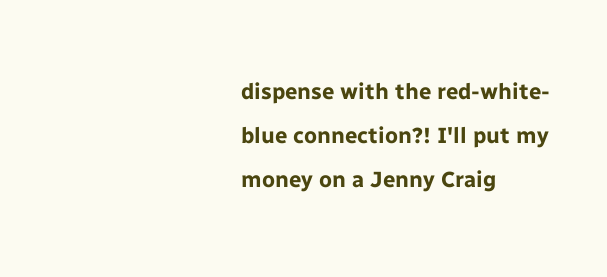dispense with the red-white-blue connection?! I'll put my money on a Jenny Craig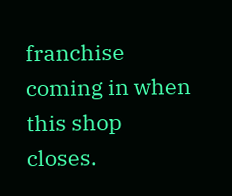franchise coming in when this shop closes.